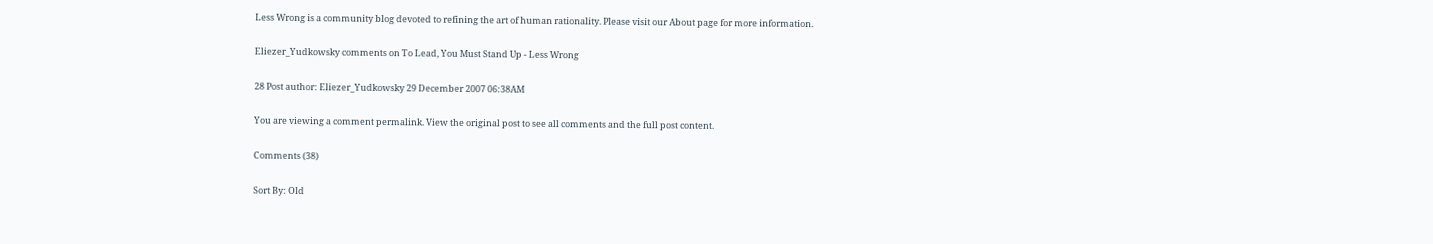Less Wrong is a community blog devoted to refining the art of human rationality. Please visit our About page for more information.

Eliezer_Yudkowsky comments on To Lead, You Must Stand Up - Less Wrong

28 Post author: Eliezer_Yudkowsky 29 December 2007 06:38AM

You are viewing a comment permalink. View the original post to see all comments and the full post content.

Comments (38)

Sort By: Old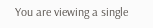You are viewing a single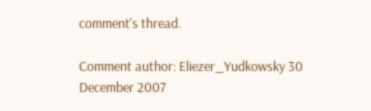comment's thread.

Comment author: Eliezer_Yudkowsky 30 December 2007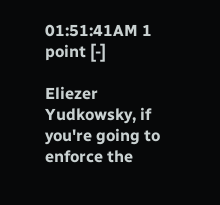01:51:41AM 1 point [-]

Eliezer Yudkowsky, if you're going to enforce the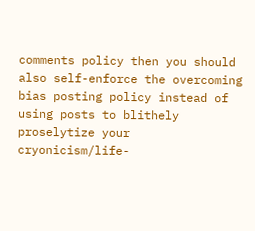comments policy then you should also self-enforce the overcoming bias posting policy instead of using posts to blithely proselytize your cryonicism/life-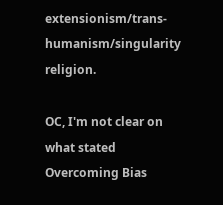extensionism/trans-humanism/singularity religion.

OC, I'm not clear on what stated Overcoming Bias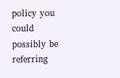policy you could possibly be referring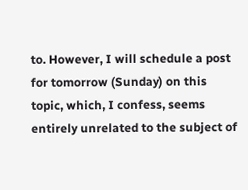to. However, I will schedule a post for tomorrow (Sunday) on this topic, which, I confess, seems entirely unrelated to the subject of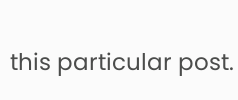this particular post.